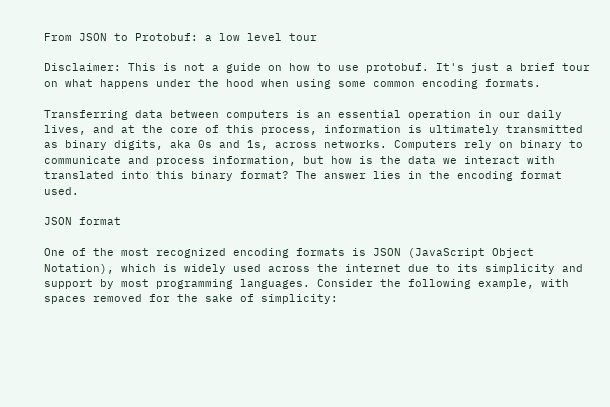From JSON to Protobuf: a low level tour

Disclaimer: This is not a guide on how to use protobuf. It's just a brief tour on what happens under the hood when using some common encoding formats.

Transferring data between computers is an essential operation in our daily lives, and at the core of this process, information is ultimately transmitted as binary digits, aka 0s and 1s, across networks. Computers rely on binary to communicate and process information, but how is the data we interact with translated into this binary format? The answer lies in the encoding format used.

JSON format

One of the most recognized encoding formats is JSON (JavaScript Object Notation), which is widely used across the internet due to its simplicity and support by most programming languages. Consider the following example, with spaces removed for the sake of simplicity: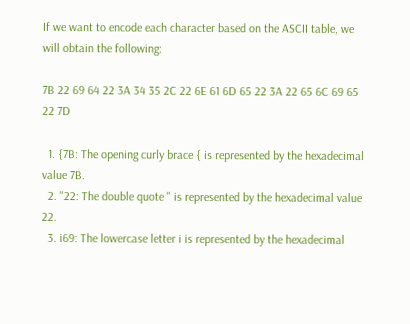If we want to encode each character based on the ASCII table, we will obtain the following:

7B 22 69 64 22 3A 34 35 2C 22 6E 61 6D 65 22 3A 22 65 6C 69 65 22 7D

  1. {7B: The opening curly brace { is represented by the hexadecimal value 7B.
  2. "22: The double quote " is represented by the hexadecimal value 22.
  3. i69: The lowercase letter i is represented by the hexadecimal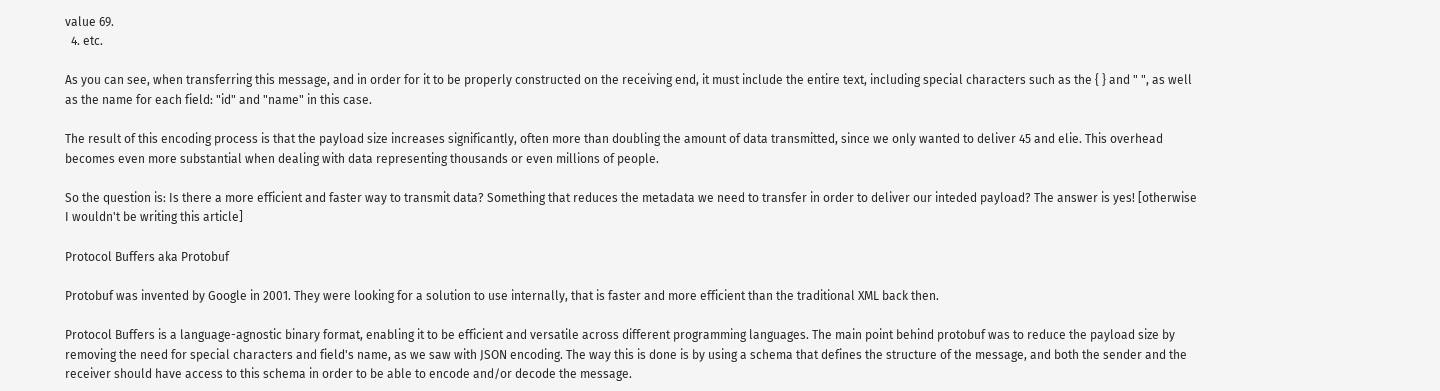value 69.
  4. etc.

As you can see, when transferring this message, and in order for it to be properly constructed on the receiving end, it must include the entire text, including special characters such as the { } and " ", as well as the name for each field: "id" and "name" in this case.

The result of this encoding process is that the payload size increases significantly, often more than doubling the amount of data transmitted, since we only wanted to deliver 45 and elie. This overhead becomes even more substantial when dealing with data representing thousands or even millions of people.

So the question is: Is there a more efficient and faster way to transmit data? Something that reduces the metadata we need to transfer in order to deliver our inteded payload? The answer is yes! [otherwise I wouldn't be writing this article]

Protocol Buffers aka Protobuf

Protobuf was invented by Google in 2001. They were looking for a solution to use internally, that is faster and more efficient than the traditional XML back then.

Protocol Buffers is a language-agnostic binary format, enabling it to be efficient and versatile across different programming languages. The main point behind protobuf was to reduce the payload size by removing the need for special characters and field's name, as we saw with JSON encoding. The way this is done is by using a schema that defines the structure of the message, and both the sender and the receiver should have access to this schema in order to be able to encode and/or decode the message.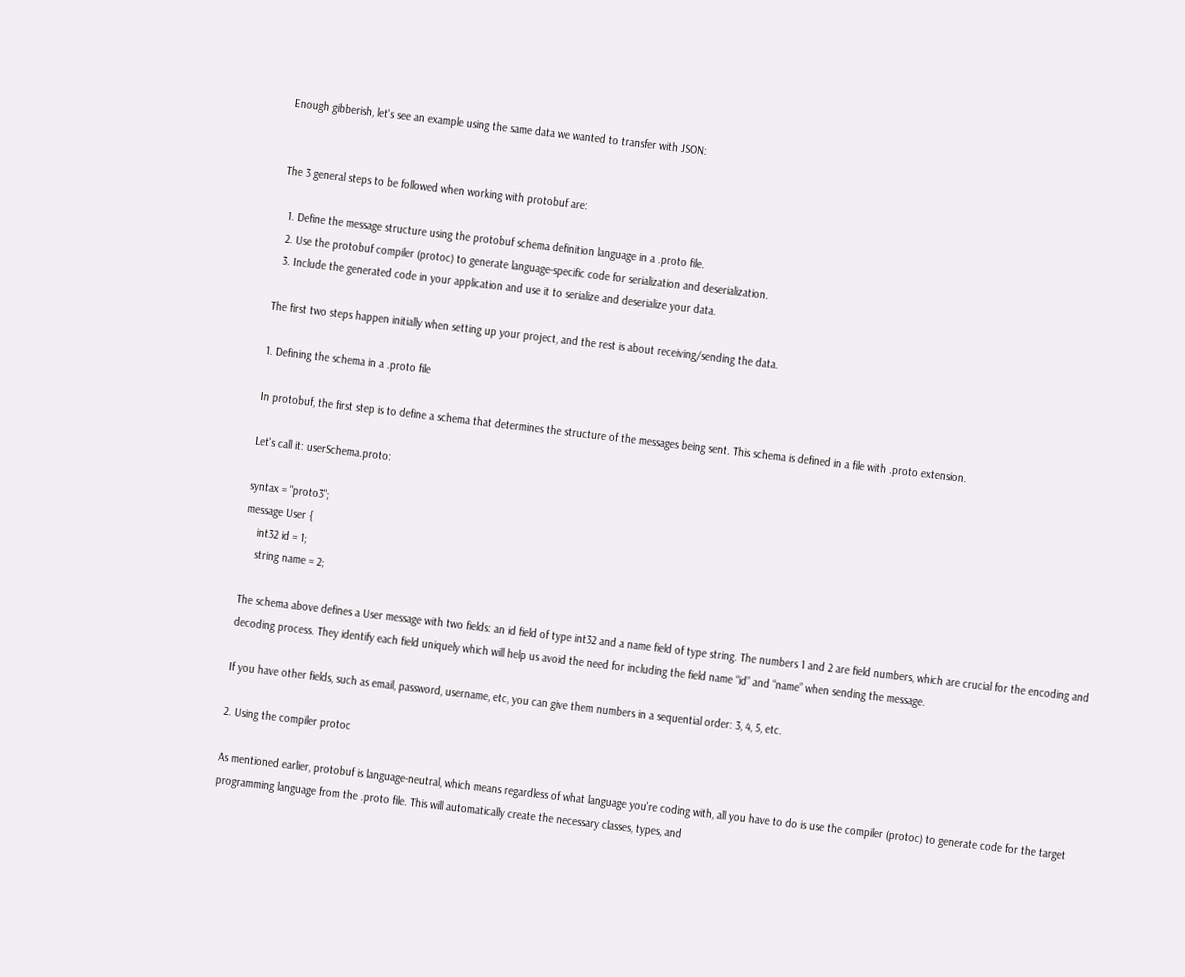Enough gibberish, let's see an example using the same data we wanted to transfer with JSON:


The 3 general steps to be followed when working with protobuf are:

  1. Define the message structure using the protobuf schema definition language in a .proto file.
  2. Use the protobuf compiler (protoc) to generate language-specific code for serialization and deserialization.
  3. Include the generated code in your application and use it to serialize and deserialize your data.

The first two steps happen initially when setting up your project, and the rest is about receiving/sending the data.

1. Defining the schema in a .proto file

In protobuf, the first step is to define a schema that determines the structure of the messages being sent. This schema is defined in a file with .proto extension.

Let's call it: userSchema.proto:

syntax = "proto3";
message User {
    int32 id = 1;
    string name = 2;

The schema above defines a User message with two fields: an id field of type int32 and a name field of type string. The numbers 1 and 2 are field numbers, which are crucial for the encoding and decoding process. They identify each field uniquely which will help us avoid the need for including the field name “id” and “name” when sending the message.

If you have other fields, such as email, password, username, etc, you can give them numbers in a sequential order: 3, 4, 5, etc.

2. Using the compiler protoc

As mentioned earlier, protobuf is language-neutral, which means regardless of what language you're coding with, all you have to do is use the compiler (protoc) to generate code for the target programming language from the .proto file. This will automatically create the necessary classes, types, and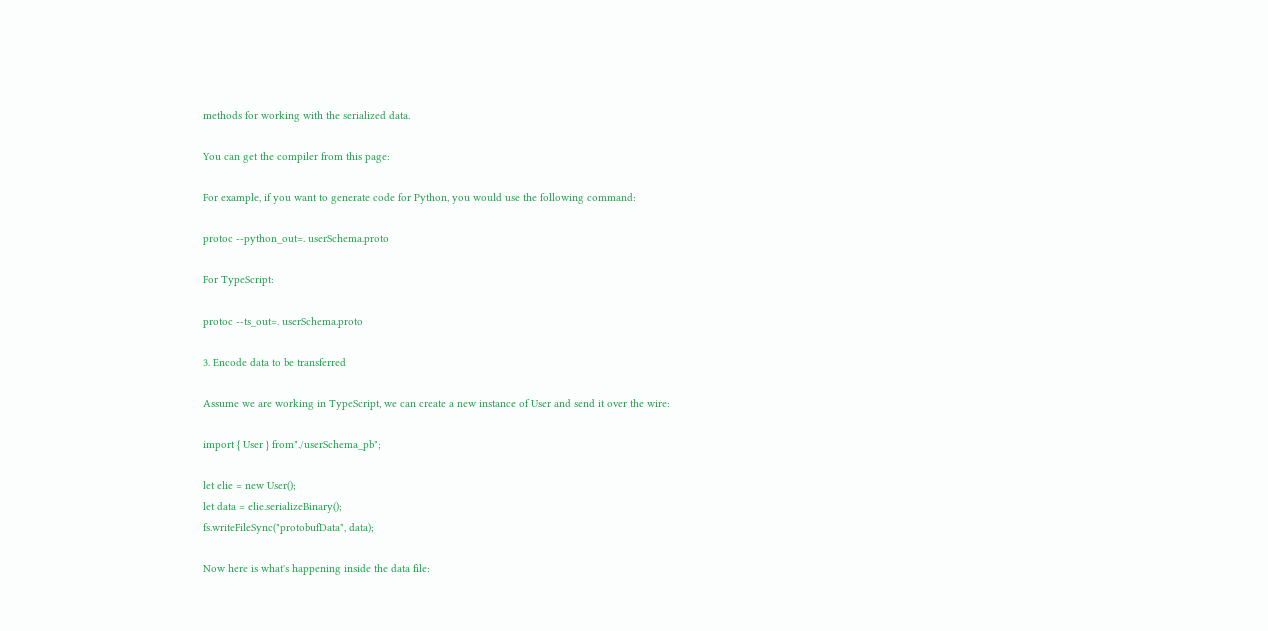methods for working with the serialized data.

You can get the compiler from this page:

For example, if you want to generate code for Python, you would use the following command:

protoc --python_out=. userSchema.proto

For TypeScript:

protoc --ts_out=. userSchema.proto

3. Encode data to be transferred

Assume we are working in TypeScript, we can create a new instance of User and send it over the wire:

import { User } from"./userSchema_pb";

let elie = new User();
let data = elie.serializeBinary();
fs.writeFileSync("protobufData", data);

Now here is what's happening inside the data file: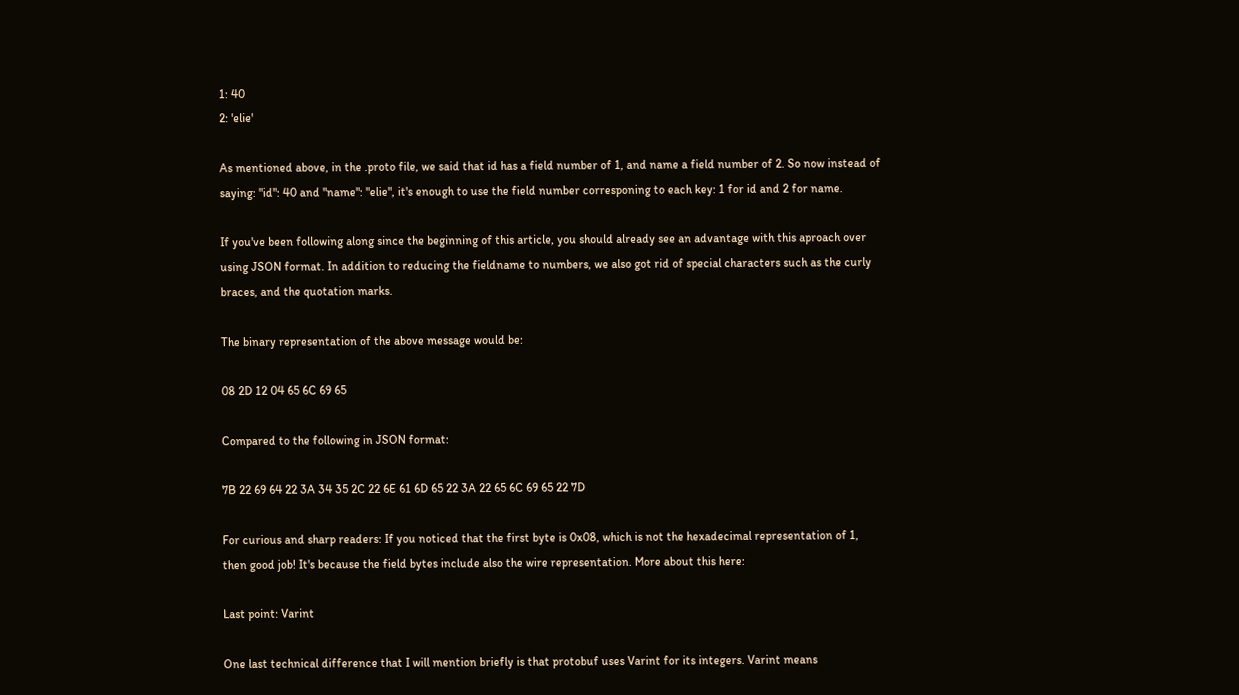1: 40
2: 'elie'

As mentioned above, in the .proto file, we said that id has a field number of 1, and name a field number of 2. So now instead of saying: "id": 40 and "name": "elie", it's enough to use the field number corresponing to each key: 1 for id and 2 for name.

If you've been following along since the beginning of this article, you should already see an advantage with this aproach over using JSON format. In addition to reducing the fieldname to numbers, we also got rid of special characters such as the curly braces, and the quotation marks.

The binary representation of the above message would be:

08 2D 12 04 65 6C 69 65

Compared to the following in JSON format:

7B 22 69 64 22 3A 34 35 2C 22 6E 61 6D 65 22 3A 22 65 6C 69 65 22 7D

For curious and sharp readers: If you noticed that the first byte is 0x08, which is not the hexadecimal representation of 1, then good job! It's because the field bytes include also the wire representation. More about this here:

Last point: Varint

One last technical difference that I will mention briefly is that protobuf uses Varint for its integers. Varint means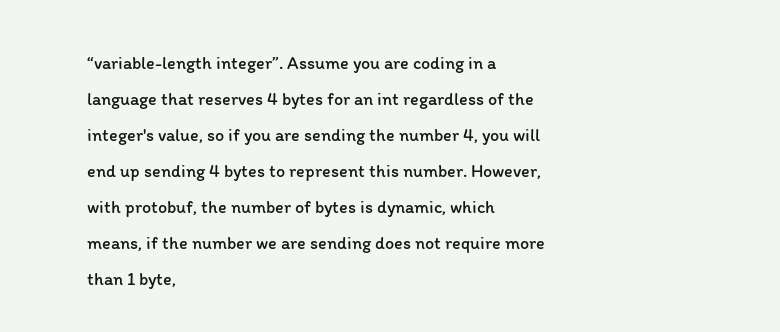“variable-length integer”. Assume you are coding in a language that reserves 4 bytes for an int regardless of the integer's value, so if you are sending the number 4, you will end up sending 4 bytes to represent this number. However, with protobuf, the number of bytes is dynamic, which means, if the number we are sending does not require more than 1 byte,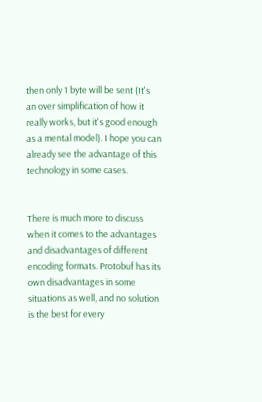then only 1 byte will be sent (It's an over simplification of how it really works, but it's good enough as a mental model). I hope you can already see the advantage of this technology in some cases.


There is much more to discuss when it comes to the advantages and disadvantages of different encoding formats. Protobuf has its own disadvantages in some situations as well, and no solution is the best for every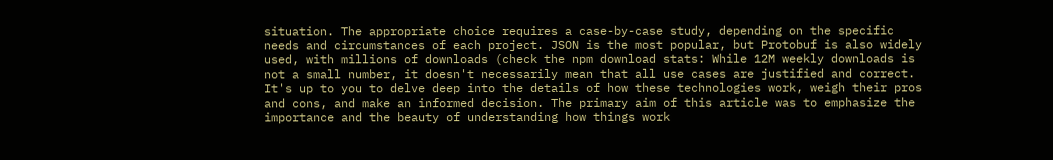situation. The appropriate choice requires a case-by-case study, depending on the specific needs and circumstances of each project. JSON is the most popular, but Protobuf is also widely used, with millions of downloads (check the npm download stats: While 12M weekly downloads is not a small number, it doesn't necessarily mean that all use cases are justified and correct. It's up to you to delve deep into the details of how these technologies work, weigh their pros and cons, and make an informed decision. The primary aim of this article was to emphasize the importance and the beauty of understanding how things work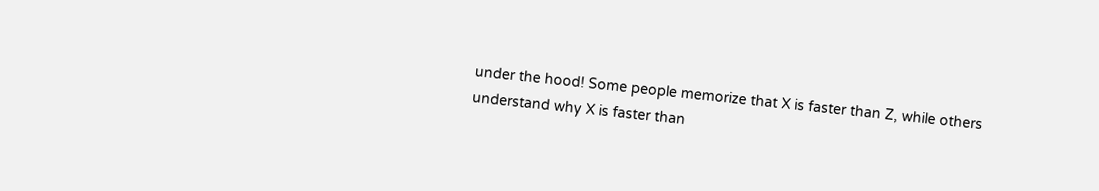under the hood! Some people memorize that X is faster than Z, while others understand why X is faster than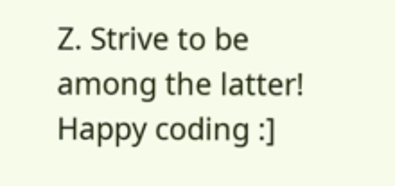Z. Strive to be among the latter! Happy coding :]